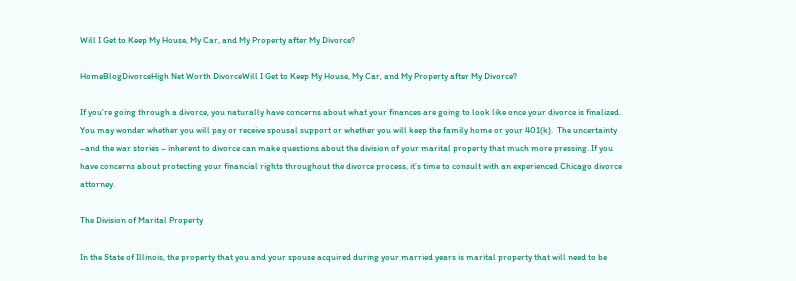Will I Get to Keep My House, My Car, and My Property after My Divorce?

HomeBlogDivorceHigh Net Worth DivorceWill I Get to Keep My House, My Car, and My Property after My Divorce?

If you’re going through a divorce, you naturally have concerns about what your finances are going to look like once your divorce is finalized.  You may wonder whether you will pay or receive spousal support or whether you will keep the family home or your 401(k).  The uncertainty –and the war stories – inherent to divorce can make questions about the division of your marital property that much more pressing. If you have concerns about protecting your financial rights throughout the divorce process, it’s time to consult with an experienced Chicago divorce attorney.

The Division of Marital Property

In the State of Illinois, the property that you and your spouse acquired during your married years is marital property that will need to be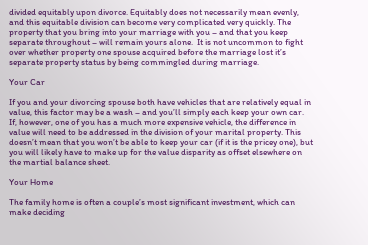divided equitably upon divorce. Equitably does not necessarily mean evenly, and this equitable division can become very complicated very quickly. The property that you bring into your marriage with you – and that you keep separate throughout – will remain yours alone.  It is not uncommon to fight over whether property one spouse acquired before the marriage lost it’s separate property status by being commingled during marriage.

Your Car

If you and your divorcing spouse both have vehicles that are relatively equal in value, this factor may be a wash – and you’ll simply each keep your own car. If, however, one of you has a much more expensive vehicle, the difference in value will need to be addressed in the division of your marital property. This doesn’t mean that you won’t be able to keep your car (if it is the pricey one), but you will likely have to make up for the value disparity as offset elsewhere on the martial balance sheet.

Your Home

The family home is often a couple’s most significant investment, which can make deciding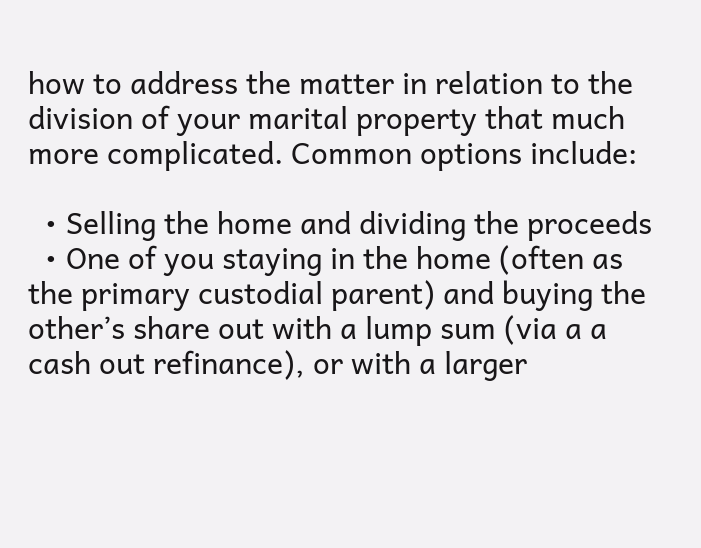how to address the matter in relation to the division of your marital property that much more complicated. Common options include:

  • Selling the home and dividing the proceeds
  • One of you staying in the home (often as the primary custodial parent) and buying the other’s share out with a lump sum (via a a cash out refinance), or with a larger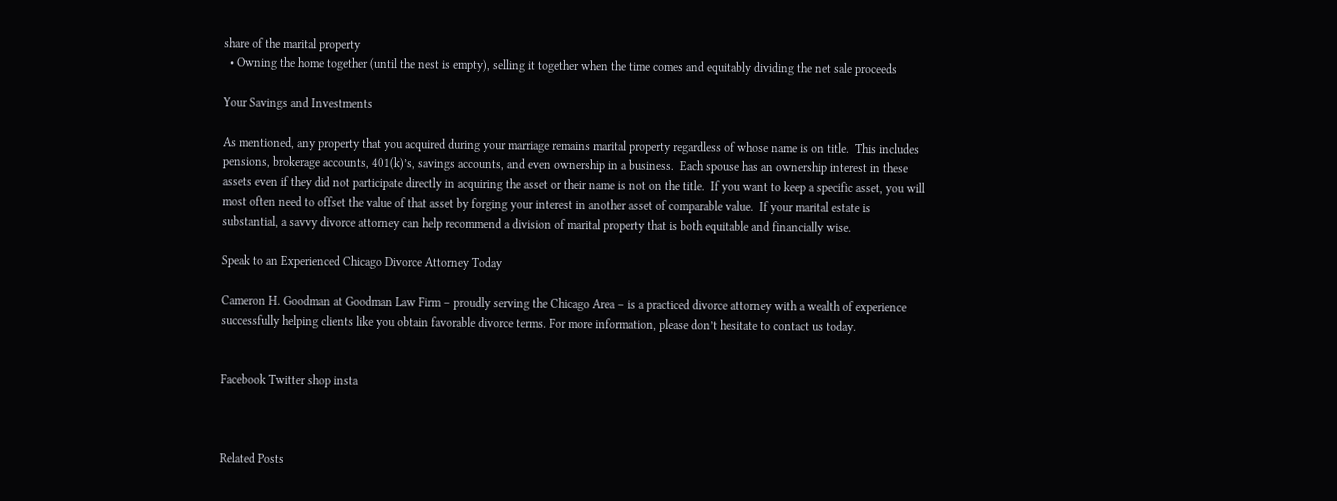share of the marital property
  • Owning the home together (until the nest is empty), selling it together when the time comes and equitably dividing the net sale proceeds

Your Savings and Investments

As mentioned, any property that you acquired during your marriage remains marital property regardless of whose name is on title.  This includes pensions, brokerage accounts, 401(k)’s, savings accounts, and even ownership in a business.  Each spouse has an ownership interest in these assets even if they did not participate directly in acquiring the asset or their name is not on the title.  If you want to keep a specific asset, you will most often need to offset the value of that asset by forging your interest in another asset of comparable value.  If your marital estate is substantial, a savvy divorce attorney can help recommend a division of marital property that is both equitable and financially wise.

Speak to an Experienced Chicago Divorce Attorney Today

Cameron H. Goodman at Goodman Law Firm – proudly serving the Chicago Area – is a practiced divorce attorney with a wealth of experience successfully helping clients like you obtain favorable divorce terms. For more information, please don’t hesitate to contact us today.


Facebook Twitter shop insta



Related Posts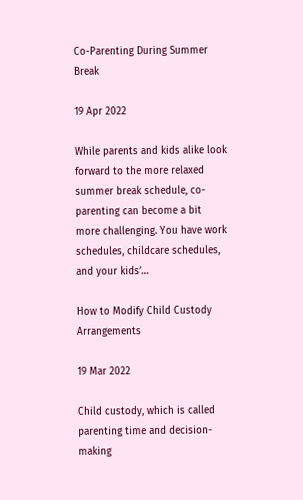Co-Parenting During Summer Break

19 Apr 2022

While parents and kids alike look forward to the more relaxed summer break schedule, co-parenting can become a bit more challenging. You have work schedules, childcare schedules, and your kids’…

How to Modify Child Custody Arrangements

19 Mar 2022

Child custody, which is called parenting time and decision-making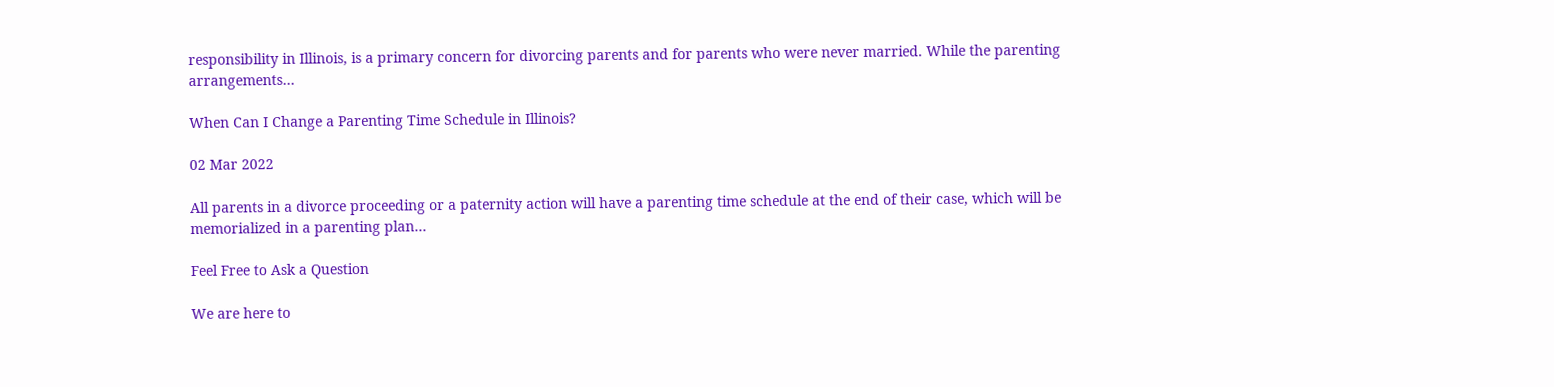responsibility in Illinois, is a primary concern for divorcing parents and for parents who were never married. While the parenting arrangements…

When Can I Change a Parenting Time Schedule in Illinois?

02 Mar 2022

All parents in a divorce proceeding or a paternity action will have a parenting time schedule at the end of their case, which will be memorialized in a parenting plan…

Feel Free to Ask a Question

We are here to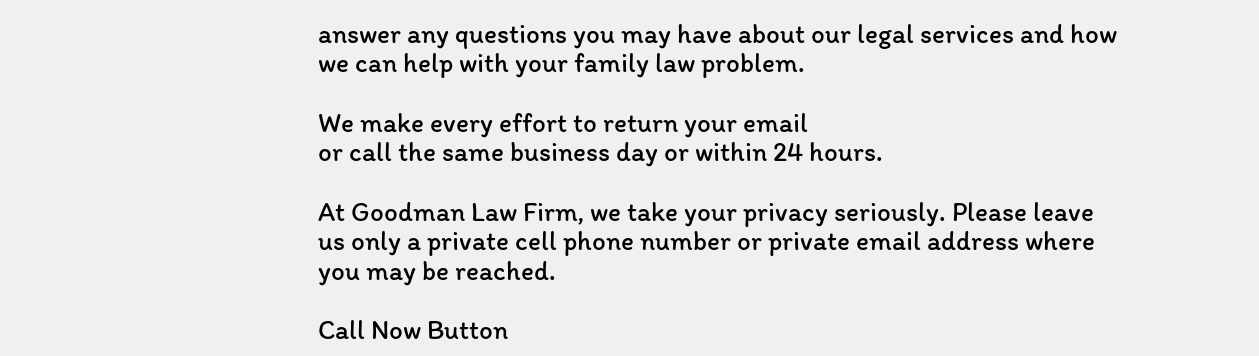answer any questions you may have about our legal services and how we can help with your family law problem.

We make every effort to return your email
or call the same business day or within 24 hours.

At Goodman Law Firm, we take your privacy seriously. Please leave us only a private cell phone number or private email address where you may be reached.

Call Now Button